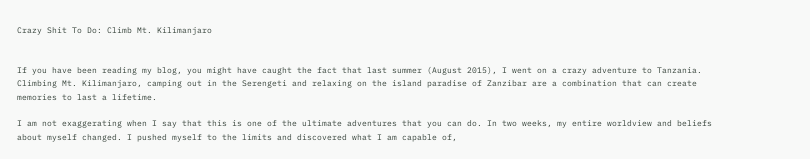Crazy Shit To Do: Climb Mt. Kilimanjaro


If you have been reading my blog, you might have caught the fact that last summer (August 2015), I went on a crazy adventure to Tanzania. Climbing Mt. Kilimanjaro, camping out in the Serengeti and relaxing on the island paradise of Zanzibar are a combination that can create memories to last a lifetime.

I am not exaggerating when I say that this is one of the ultimate adventures that you can do. In two weeks, my entire worldview and beliefs about myself changed. I pushed myself to the limits and discovered what I am capable of,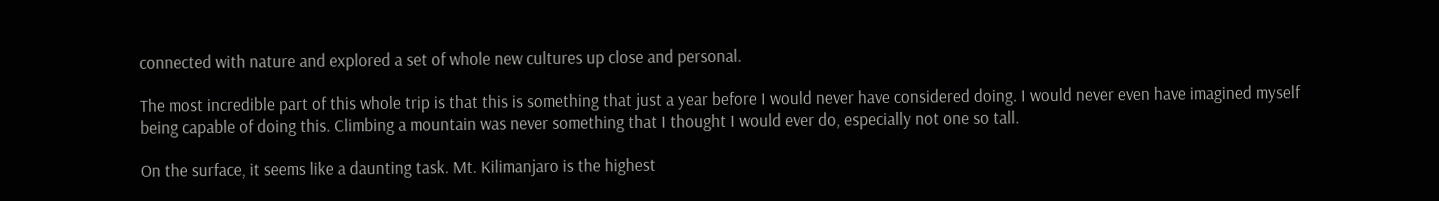connected with nature and explored a set of whole new cultures up close and personal.

The most incredible part of this whole trip is that this is something that just a year before I would never have considered doing. I would never even have imagined myself being capable of doing this. Climbing a mountain was never something that I thought I would ever do, especially not one so tall.

On the surface, it seems like a daunting task. Mt. Kilimanjaro is the highest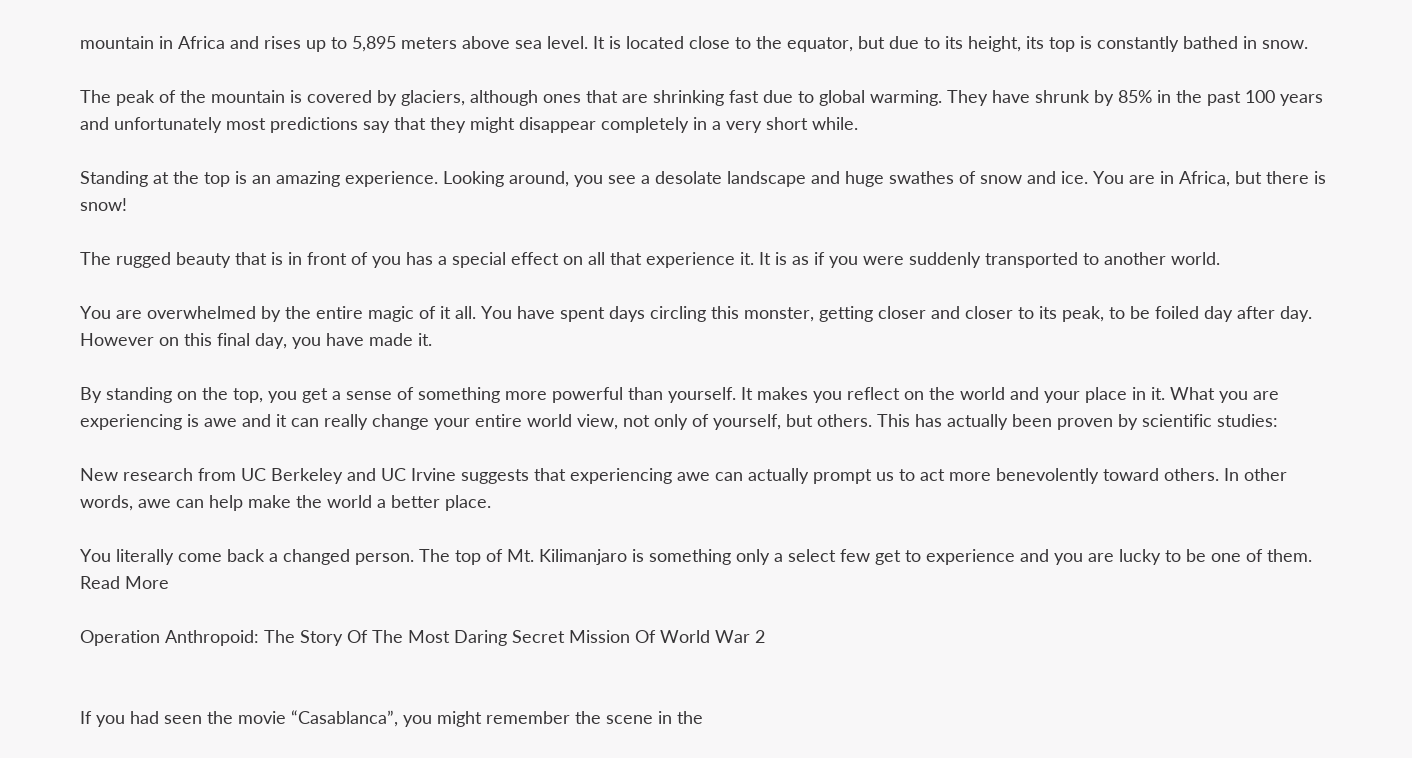mountain in Africa and rises up to 5,895 meters above sea level. It is located close to the equator, but due to its height, its top is constantly bathed in snow.

The peak of the mountain is covered by glaciers, although ones that are shrinking fast due to global warming. They have shrunk by 85% in the past 100 years and unfortunately most predictions say that they might disappear completely in a very short while.

Standing at the top is an amazing experience. Looking around, you see a desolate landscape and huge swathes of snow and ice. You are in Africa, but there is snow!

The rugged beauty that is in front of you has a special effect on all that experience it. It is as if you were suddenly transported to another world.

You are overwhelmed by the entire magic of it all. You have spent days circling this monster, getting closer and closer to its peak, to be foiled day after day. However on this final day, you have made it.

By standing on the top, you get a sense of something more powerful than yourself. It makes you reflect on the world and your place in it. What you are experiencing is awe and it can really change your entire world view, not only of yourself, but others. This has actually been proven by scientific studies:

New research from UC Berkeley and UC Irvine suggests that experiencing awe can actually prompt us to act more benevolently toward others. In other words, awe can help make the world a better place.

You literally come back a changed person. The top of Mt. Kilimanjaro is something only a select few get to experience and you are lucky to be one of them.
Read More

Operation Anthropoid: The Story Of The Most Daring Secret Mission Of World War 2


If you had seen the movie “Casablanca”, you might remember the scene in the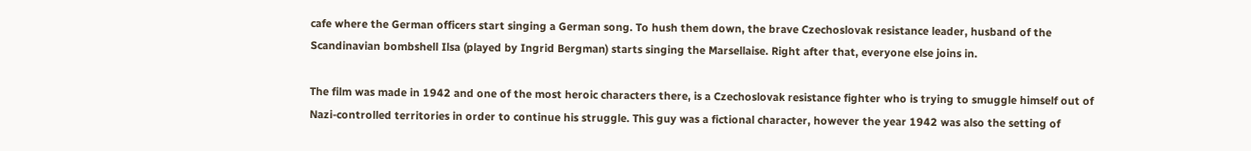cafe where the German officers start singing a German song. To hush them down, the brave Czechoslovak resistance leader, husband of the Scandinavian bombshell Ilsa (played by Ingrid Bergman) starts singing the Marsellaise. Right after that, everyone else joins in.

The film was made in 1942 and one of the most heroic characters there, is a Czechoslovak resistance fighter who is trying to smuggle himself out of Nazi-controlled territories in order to continue his struggle. This guy was a fictional character, however the year 1942 was also the setting of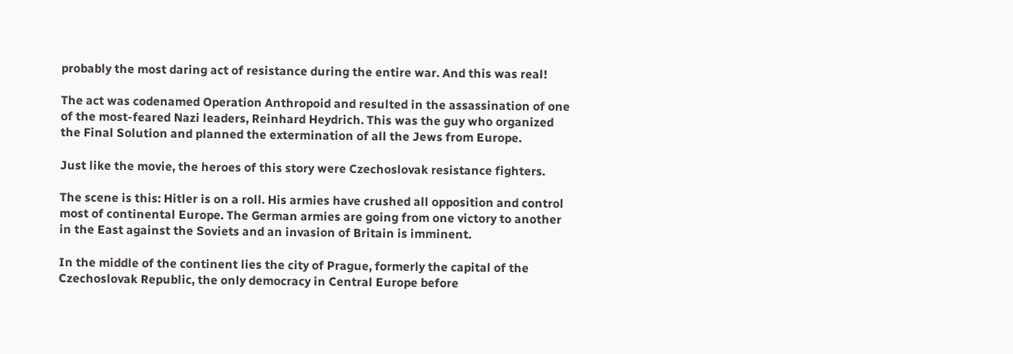probably the most daring act of resistance during the entire war. And this was real!

The act was codenamed Operation Anthropoid and resulted in the assassination of one of the most-feared Nazi leaders, Reinhard Heydrich. This was the guy who organized the Final Solution and planned the extermination of all the Jews from Europe.

Just like the movie, the heroes of this story were Czechoslovak resistance fighters.

The scene is this: Hitler is on a roll. His armies have crushed all opposition and control most of continental Europe. The German armies are going from one victory to another in the East against the Soviets and an invasion of Britain is imminent.

In the middle of the continent lies the city of Prague, formerly the capital of the Czechoslovak Republic, the only democracy in Central Europe before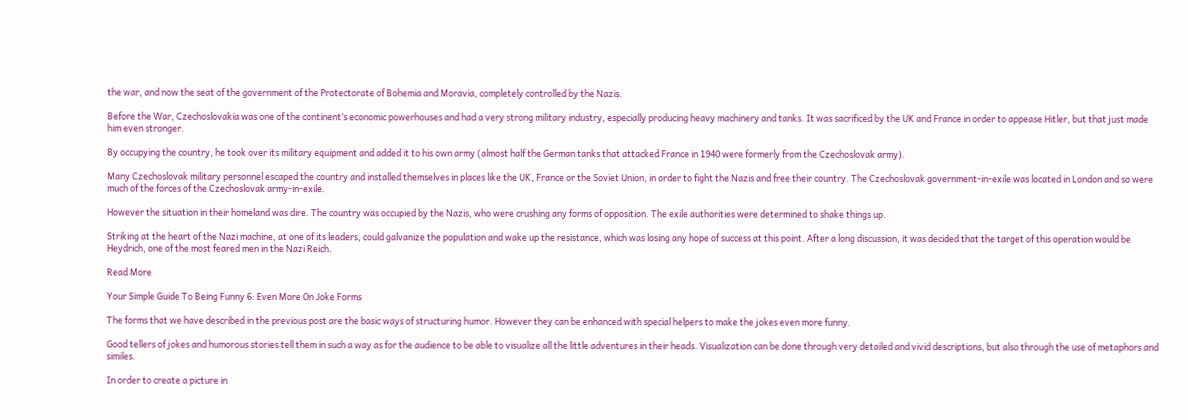the war, and now the seat of the government of the Protectorate of Bohemia and Moravia, completely controlled by the Nazis.

Before the War, Czechoslovakia was one of the continent’s economic powerhouses and had a very strong military industry, especially producing heavy machinery and tanks. It was sacrificed by the UK and France in order to appease Hitler, but that just made him even stronger.

By occupying the country, he took over its military equipment and added it to his own army (almost half the German tanks that attacked France in 1940 were formerly from the Czechoslovak army).

Many Czechoslovak military personnel escaped the country and installed themselves in places like the UK, France or the Soviet Union, in order to fight the Nazis and free their country. The Czechoslovak government-in-exile was located in London and so were much of the forces of the Czechoslovak army-in-exile.

However the situation in their homeland was dire. The country was occupied by the Nazis, who were crushing any forms of opposition. The exile authorities were determined to shake things up.

Striking at the heart of the Nazi machine, at one of its leaders, could galvanize the population and wake up the resistance, which was losing any hope of success at this point. After a long discussion, it was decided that the target of this operation would be Heydrich, one of the most feared men in the Nazi Reich.

Read More

Your Simple Guide To Being Funny 6: Even More On Joke Forms

The forms that we have described in the previous post are the basic ways of structuring humor. However they can be enhanced with special helpers to make the jokes even more funny.

Good tellers of jokes and humorous stories tell them in such a way as for the audience to be able to visualize all the little adventures in their heads. Visualization can be done through very detailed and vivid descriptions, but also through the use of metaphors and similes.

In order to create a picture in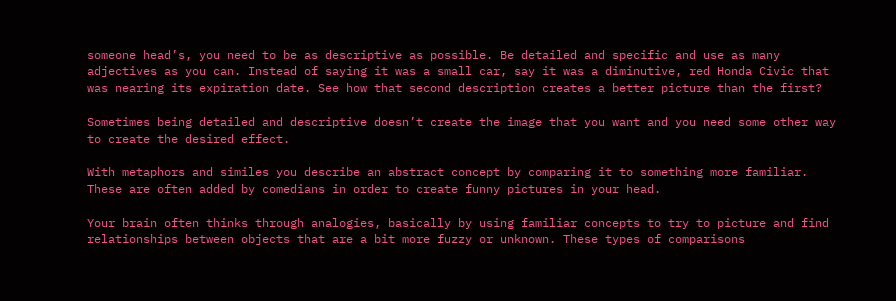someone head’s, you need to be as descriptive as possible. Be detailed and specific and use as many adjectives as you can. Instead of saying it was a small car, say it was a diminutive, red Honda Civic that was nearing its expiration date. See how that second description creates a better picture than the first?

Sometimes being detailed and descriptive doesn’t create the image that you want and you need some other way to create the desired effect.

With metaphors and similes you describe an abstract concept by comparing it to something more familiar. These are often added by comedians in order to create funny pictures in your head.

Your brain often thinks through analogies, basically by using familiar concepts to try to picture and find relationships between objects that are a bit more fuzzy or unknown. These types of comparisons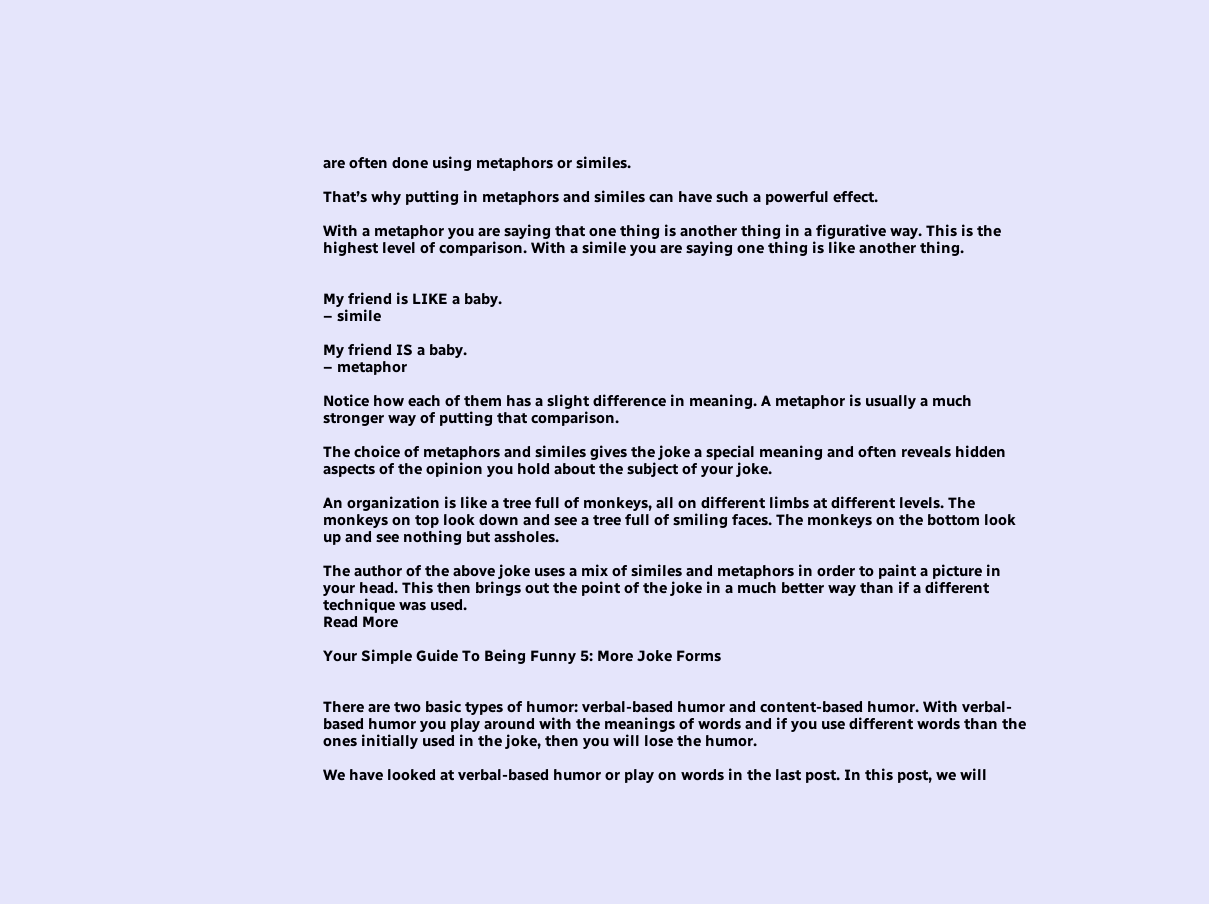are often done using metaphors or similes.

That’s why putting in metaphors and similes can have such a powerful effect.

With a metaphor you are saying that one thing is another thing in a figurative way. This is the highest level of comparison. With a simile you are saying one thing is like another thing.


My friend is LIKE a baby.
– simile

My friend IS a baby.
– metaphor

Notice how each of them has a slight difference in meaning. A metaphor is usually a much stronger way of putting that comparison.

The choice of metaphors and similes gives the joke a special meaning and often reveals hidden aspects of the opinion you hold about the subject of your joke.

An organization is like a tree full of monkeys, all on different limbs at different levels. The monkeys on top look down and see a tree full of smiling faces. The monkeys on the bottom look up and see nothing but assholes.

The author of the above joke uses a mix of similes and metaphors in order to paint a picture in your head. This then brings out the point of the joke in a much better way than if a different technique was used.
Read More

Your Simple Guide To Being Funny 5: More Joke Forms


There are two basic types of humor: verbal-based humor and content-based humor. With verbal-based humor you play around with the meanings of words and if you use different words than the ones initially used in the joke, then you will lose the humor.

We have looked at verbal-based humor or play on words in the last post. In this post, we will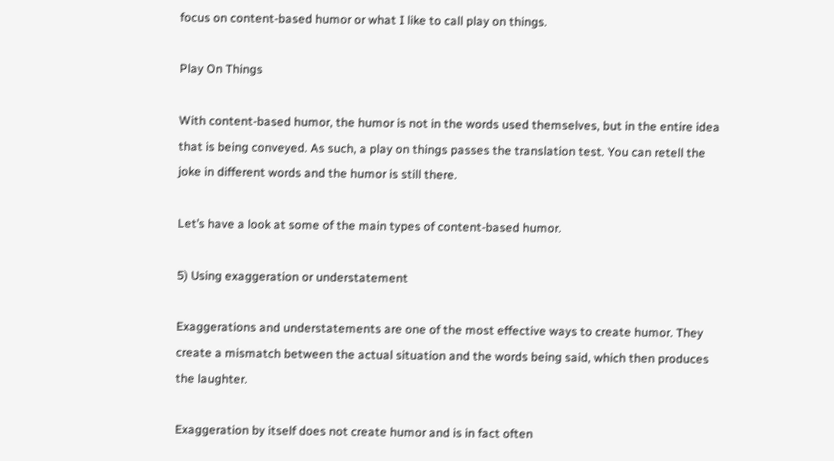focus on content-based humor or what I like to call play on things.

Play On Things

With content-based humor, the humor is not in the words used themselves, but in the entire idea that is being conveyed. As such, a play on things passes the translation test. You can retell the joke in different words and the humor is still there.

Let’s have a look at some of the main types of content-based humor.

5) Using exaggeration or understatement

Exaggerations and understatements are one of the most effective ways to create humor. They create a mismatch between the actual situation and the words being said, which then produces the laughter.

Exaggeration by itself does not create humor and is in fact often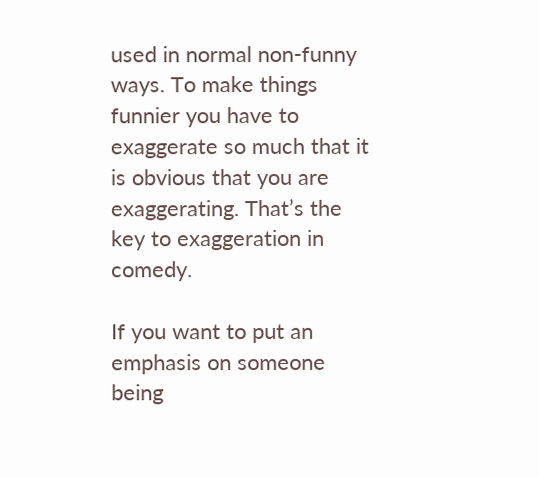used in normal non-funny ways. To make things funnier you have to exaggerate so much that it is obvious that you are exaggerating. That’s the key to exaggeration in comedy.

If you want to put an emphasis on someone being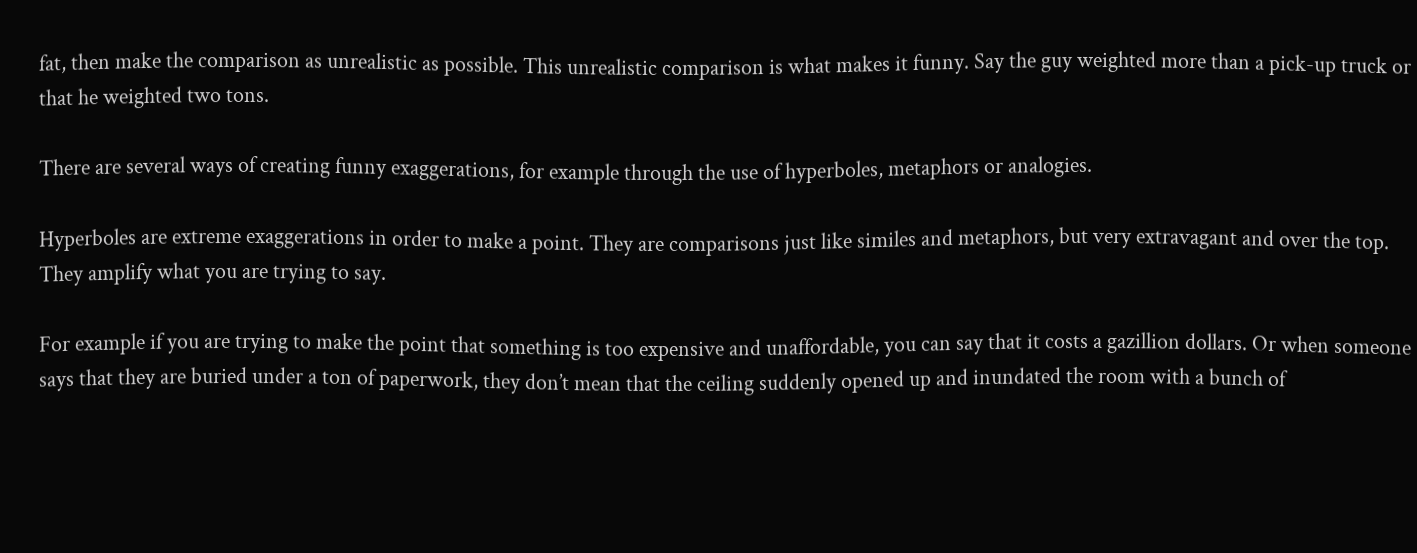fat, then make the comparison as unrealistic as possible. This unrealistic comparison is what makes it funny. Say the guy weighted more than a pick-up truck or that he weighted two tons.

There are several ways of creating funny exaggerations, for example through the use of hyperboles, metaphors or analogies.

Hyperboles are extreme exaggerations in order to make a point. They are comparisons just like similes and metaphors, but very extravagant and over the top. They amplify what you are trying to say.

For example if you are trying to make the point that something is too expensive and unaffordable, you can say that it costs a gazillion dollars. Or when someone says that they are buried under a ton of paperwork, they don’t mean that the ceiling suddenly opened up and inundated the room with a bunch of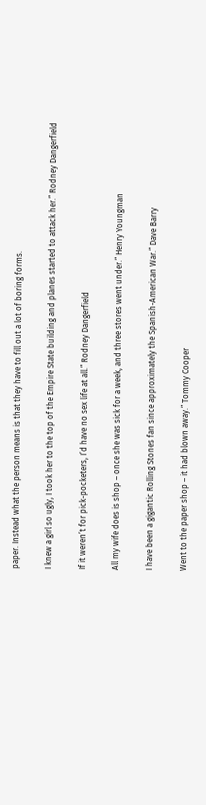paper. Instead what the person means is that they have to fill out a lot of boring forms.

I knew a girl so ugly, I took her to the top of the Empire State building and planes started to attack her.” Rodney Dangerfield

If it weren’t for pick-pocketers, I’d have no sex life at all.” Rodney Dangerfield

All my wife does is shop – once she was sick for a week, and three stores went under.” Henry Youngman

I have been a gigantic Rolling Stones fan since approximately the Spanish-American War.” Dave Barry

Went to the paper shop – it had blown away.” Tommy Cooper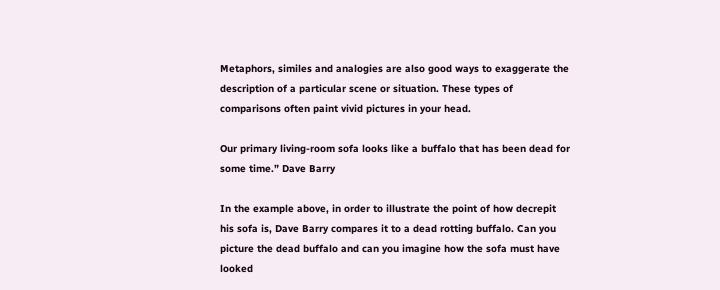Metaphors, similes and analogies are also good ways to exaggerate the description of a particular scene or situation. These types of comparisons often paint vivid pictures in your head.

Our primary living-room sofa looks like a buffalo that has been dead for some time.” Dave Barry

In the example above, in order to illustrate the point of how decrepit his sofa is, Dave Barry compares it to a dead rotting buffalo. Can you picture the dead buffalo and can you imagine how the sofa must have looked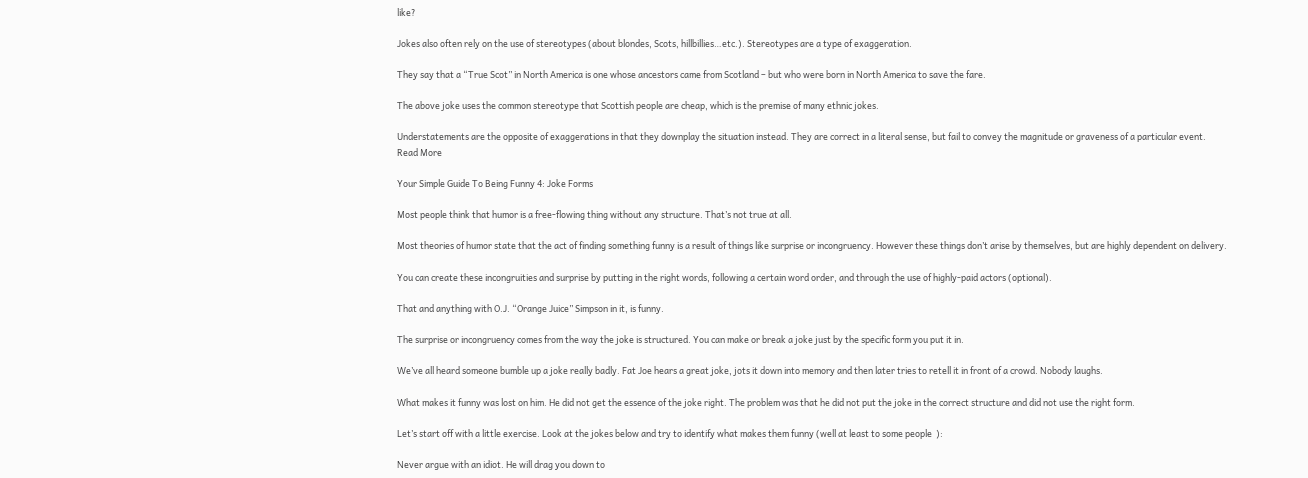like?

Jokes also often rely on the use of stereotypes (about blondes, Scots, hillbillies…etc.). Stereotypes are a type of exaggeration.

They say that a “True Scot” in North America is one whose ancestors came from Scotland – but who were born in North America to save the fare.

The above joke uses the common stereotype that Scottish people are cheap, which is the premise of many ethnic jokes.

Understatements are the opposite of exaggerations in that they downplay the situation instead. They are correct in a literal sense, but fail to convey the magnitude or graveness of a particular event.
Read More

Your Simple Guide To Being Funny 4: Joke Forms

Most people think that humor is a free-flowing thing without any structure. That’s not true at all.

Most theories of humor state that the act of finding something funny is a result of things like surprise or incongruency. However these things don’t arise by themselves, but are highly dependent on delivery.

You can create these incongruities and surprise by putting in the right words, following a certain word order, and through the use of highly-paid actors (optional).

That and anything with O.J. “Orange Juice” Simpson in it, is funny.

The surprise or incongruency comes from the way the joke is structured. You can make or break a joke just by the specific form you put it in.

We’ve all heard someone bumble up a joke really badly. Fat Joe hears a great joke, jots it down into memory and then later tries to retell it in front of a crowd. Nobody laughs.

What makes it funny was lost on him. He did not get the essence of the joke right. The problem was that he did not put the joke in the correct structure and did not use the right form.

Let’s start off with a little exercise. Look at the jokes below and try to identify what makes them funny (well at least to some people  ):

Never argue with an idiot. He will drag you down to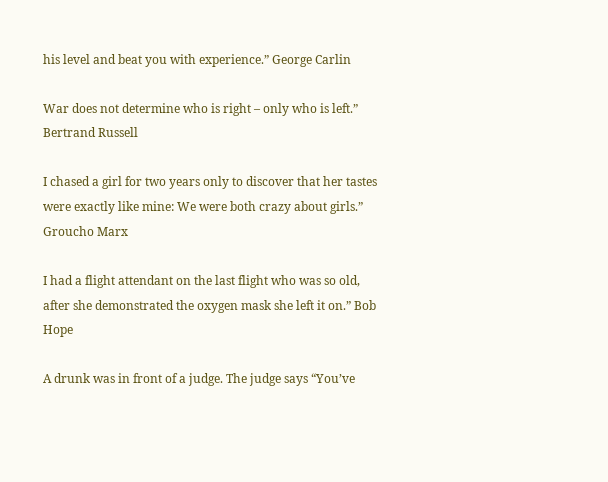his level and beat you with experience.” George Carlin

War does not determine who is right – only who is left.” Bertrand Russell

I chased a girl for two years only to discover that her tastes were exactly like mine: We were both crazy about girls.” Groucho Marx

I had a flight attendant on the last flight who was so old, after she demonstrated the oxygen mask she left it on.” Bob Hope

A drunk was in front of a judge. The judge says “You’ve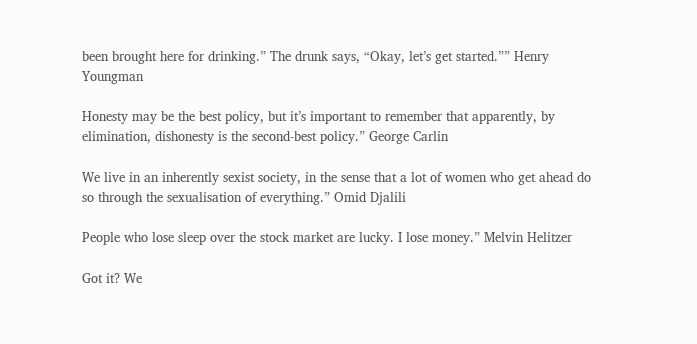been brought here for drinking.” The drunk says, “Okay, let’s get started.”” Henry Youngman

Honesty may be the best policy, but it’s important to remember that apparently, by elimination, dishonesty is the second-best policy.” George Carlin

We live in an inherently sexist society, in the sense that a lot of women who get ahead do so through the sexualisation of everything.” Omid Djalili

People who lose sleep over the stock market are lucky. I lose money.” Melvin Helitzer

Got it? We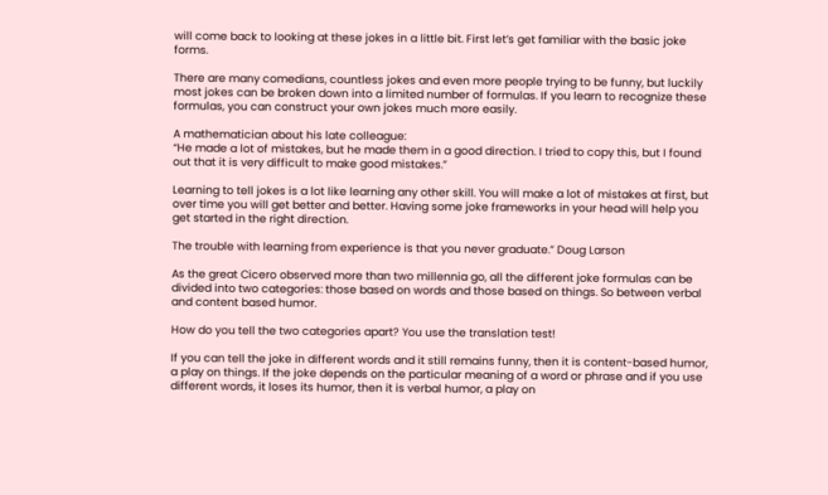will come back to looking at these jokes in a little bit. First let’s get familiar with the basic joke forms.

There are many comedians, countless jokes and even more people trying to be funny, but luckily most jokes can be broken down into a limited number of formulas. If you learn to recognize these formulas, you can construct your own jokes much more easily.

A mathematician about his late colleague:
“He made a lot of mistakes, but he made them in a good direction. I tried to copy this, but I found out that it is very difficult to make good mistakes.”

Learning to tell jokes is a lot like learning any other skill. You will make a lot of mistakes at first, but over time you will get better and better. Having some joke frameworks in your head will help you get started in the right direction.

The trouble with learning from experience is that you never graduate.” Doug Larson

As the great Cicero observed more than two millennia go, all the different joke formulas can be divided into two categories: those based on words and those based on things. So between verbal and content based humor.

How do you tell the two categories apart? You use the translation test!

If you can tell the joke in different words and it still remains funny, then it is content-based humor, a play on things. If the joke depends on the particular meaning of a word or phrase and if you use different words, it loses its humor, then it is verbal humor, a play on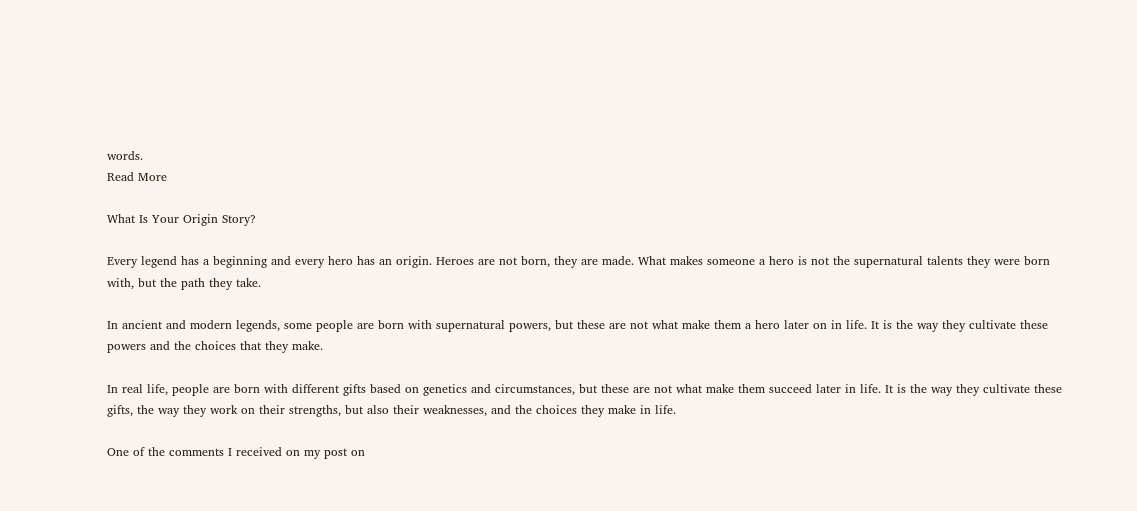words.
Read More

What Is Your Origin Story?

Every legend has a beginning and every hero has an origin. Heroes are not born, they are made. What makes someone a hero is not the supernatural talents they were born with, but the path they take.

In ancient and modern legends, some people are born with supernatural powers, but these are not what make them a hero later on in life. It is the way they cultivate these powers and the choices that they make.

In real life, people are born with different gifts based on genetics and circumstances, but these are not what make them succeed later in life. It is the way they cultivate these gifts, the way they work on their strengths, but also their weaknesses, and the choices they make in life.

One of the comments I received on my post on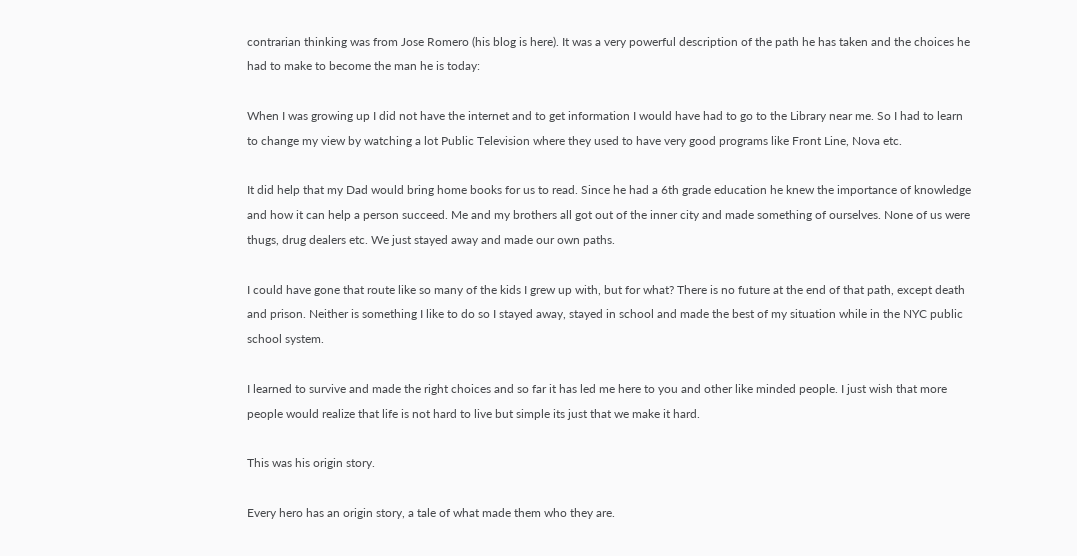contrarian thinking was from Jose Romero (his blog is here). It was a very powerful description of the path he has taken and the choices he had to make to become the man he is today:

When I was growing up I did not have the internet and to get information I would have had to go to the Library near me. So I had to learn to change my view by watching a lot Public Television where they used to have very good programs like Front Line, Nova etc.

It did help that my Dad would bring home books for us to read. Since he had a 6th grade education he knew the importance of knowledge and how it can help a person succeed. Me and my brothers all got out of the inner city and made something of ourselves. None of us were thugs, drug dealers etc. We just stayed away and made our own paths.

I could have gone that route like so many of the kids I grew up with, but for what? There is no future at the end of that path, except death and prison. Neither is something I like to do so I stayed away, stayed in school and made the best of my situation while in the NYC public school system.

I learned to survive and made the right choices and so far it has led me here to you and other like minded people. I just wish that more people would realize that life is not hard to live but simple its just that we make it hard.

This was his origin story.

Every hero has an origin story, a tale of what made them who they are.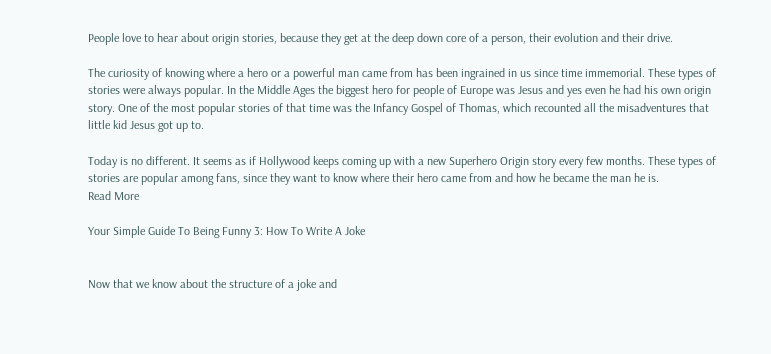People love to hear about origin stories, because they get at the deep down core of a person, their evolution and their drive.

The curiosity of knowing where a hero or a powerful man came from has been ingrained in us since time immemorial. These types of stories were always popular. In the Middle Ages the biggest hero for people of Europe was Jesus and yes even he had his own origin story. One of the most popular stories of that time was the Infancy Gospel of Thomas, which recounted all the misadventures that little kid Jesus got up to.

Today is no different. It seems as if Hollywood keeps coming up with a new Superhero Origin story every few months. These types of stories are popular among fans, since they want to know where their hero came from and how he became the man he is.
Read More

Your Simple Guide To Being Funny 3: How To Write A Joke


Now that we know about the structure of a joke and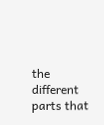the different parts that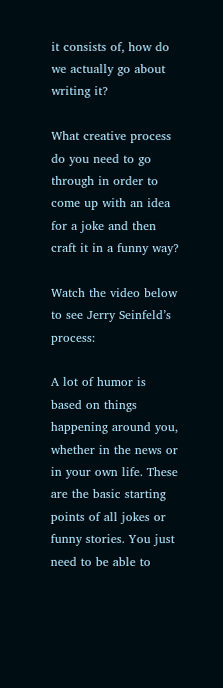it consists of, how do we actually go about writing it?

What creative process do you need to go through in order to come up with an idea for a joke and then craft it in a funny way?

Watch the video below to see Jerry Seinfeld’s process:

A lot of humor is based on things happening around you, whether in the news or in your own life. These are the basic starting points of all jokes or funny stories. You just need to be able to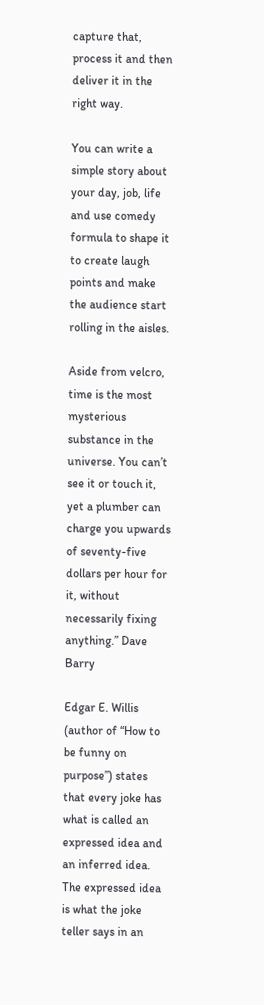capture that, process it and then deliver it in the right way.

You can write a simple story about your day, job, life and use comedy formula to shape it to create laugh points and make the audience start rolling in the aisles.

Aside from velcro, time is the most mysterious substance in the universe. You can’t see it or touch it, yet a plumber can charge you upwards of seventy-five dollars per hour for it, without necessarily fixing anything.” Dave Barry

Edgar E. Willis (author of “How to be funny on purpose”) states that every joke has what is called an expressed idea and an inferred idea. The expressed idea is what the joke teller says in an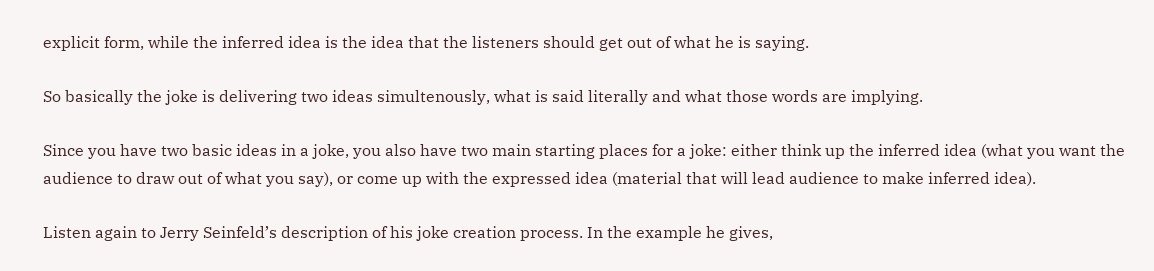explicit form, while the inferred idea is the idea that the listeners should get out of what he is saying.

So basically the joke is delivering two ideas simultenously, what is said literally and what those words are implying.

Since you have two basic ideas in a joke, you also have two main starting places for a joke: either think up the inferred idea (what you want the audience to draw out of what you say), or come up with the expressed idea (material that will lead audience to make inferred idea).

Listen again to Jerry Seinfeld’s description of his joke creation process. In the example he gives,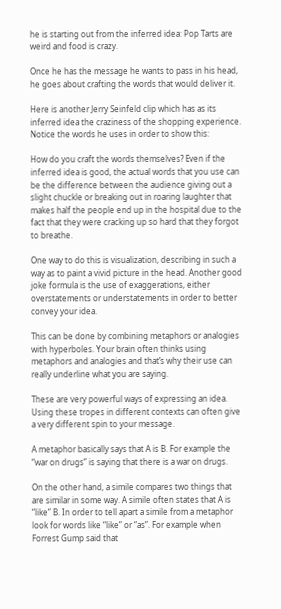he is starting out from the inferred idea: Pop Tarts are weird and food is crazy.

Once he has the message he wants to pass in his head, he goes about crafting the words that would deliver it.

Here is another Jerry Seinfeld clip which has as its inferred idea the craziness of the shopping experience. Notice the words he uses in order to show this:

How do you craft the words themselves? Even if the inferred idea is good, the actual words that you use can be the difference between the audience giving out a slight chuckle or breaking out in roaring laughter that makes half the people end up in the hospital due to the fact that they were cracking up so hard that they forgot to breathe.

One way to do this is visualization, describing in such a way as to paint a vivid picture in the head. Another good joke formula is the use of exaggerations, either overstatements or understatements in order to better convey your idea.

This can be done by combining metaphors or analogies with hyperboles. Your brain often thinks using metaphors and analogies and that’s why their use can really underline what you are saying.

These are very powerful ways of expressing an idea. Using these tropes in different contexts can often give a very different spin to your message.

A metaphor basically says that A is B. For example the “war on drugs” is saying that there is a war on drugs.

On the other hand, a simile compares two things that are similar in some way. A simile often states that A is “like” B. In order to tell apart a simile from a metaphor look for words like “like” or “as”. For example when Forrest Gump said that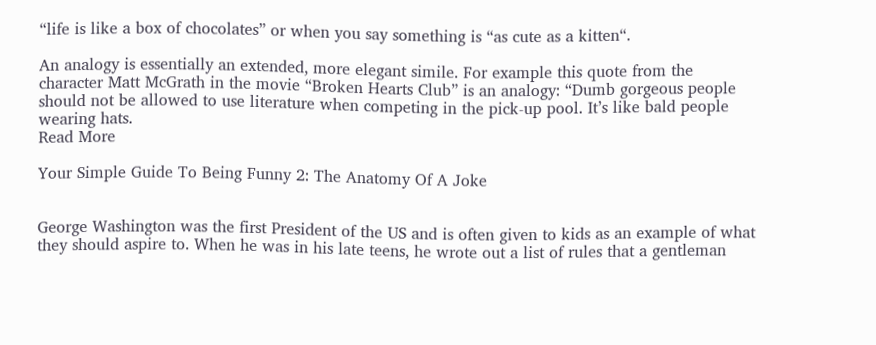“life is like a box of chocolates” or when you say something is “as cute as a kitten“.

An analogy is essentially an extended, more elegant simile. For example this quote from the character Matt McGrath in the movie “Broken Hearts Club” is an analogy: “Dumb gorgeous people should not be allowed to use literature when competing in the pick-up pool. It’s like bald people wearing hats.
Read More

Your Simple Guide To Being Funny 2: The Anatomy Of A Joke


George Washington was the first President of the US and is often given to kids as an example of what they should aspire to. When he was in his late teens, he wrote out a list of rules that a gentleman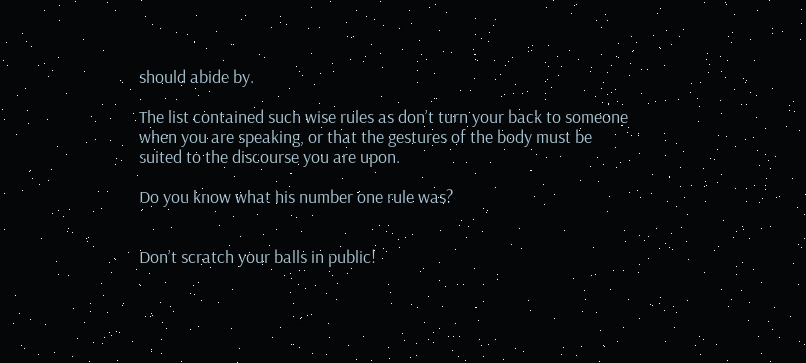should abide by.

The list contained such wise rules as don’t turn your back to someone when you are speaking, or that the gestures of the body must be suited to the discourse you are upon.

Do you know what his number one rule was?


Don’t scratch your balls in public!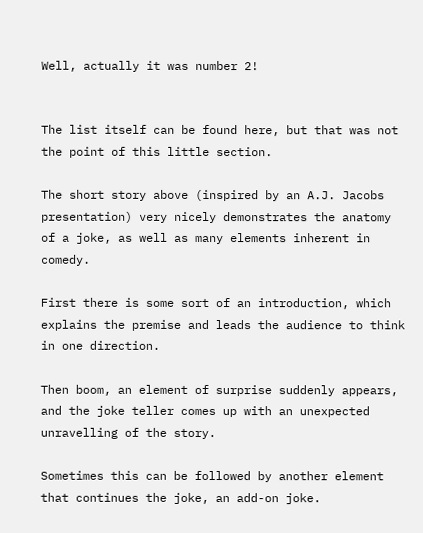Well, actually it was number 2!


The list itself can be found here, but that was not the point of this little section.

The short story above (inspired by an A.J. Jacobs presentation) very nicely demonstrates the anatomy of a joke, as well as many elements inherent in comedy.

First there is some sort of an introduction, which explains the premise and leads the audience to think in one direction.

Then boom, an element of surprise suddenly appears, and the joke teller comes up with an unexpected unravelling of the story.

Sometimes this can be followed by another element that continues the joke, an add-on joke.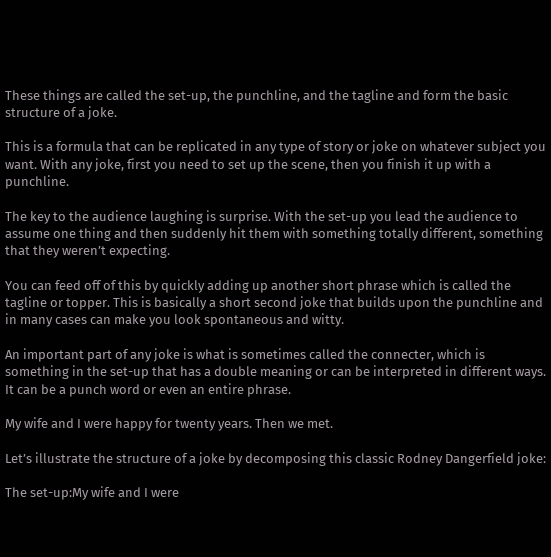These things are called the set-up, the punchline, and the tagline and form the basic structure of a joke.

This is a formula that can be replicated in any type of story or joke on whatever subject you want. With any joke, first you need to set up the scene, then you finish it up with a punchline.

The key to the audience laughing is surprise. With the set-up you lead the audience to assume one thing and then suddenly hit them with something totally different, something that they weren’t expecting.

You can feed off of this by quickly adding up another short phrase which is called the tagline or topper. This is basically a short second joke that builds upon the punchline and in many cases can make you look spontaneous and witty.

An important part of any joke is what is sometimes called the connecter, which is something in the set-up that has a double meaning or can be interpreted in different ways. It can be a punch word or even an entire phrase.

My wife and I were happy for twenty years. Then we met.

Let’s illustrate the structure of a joke by decomposing this classic Rodney Dangerfield joke:

The set-up:My wife and I were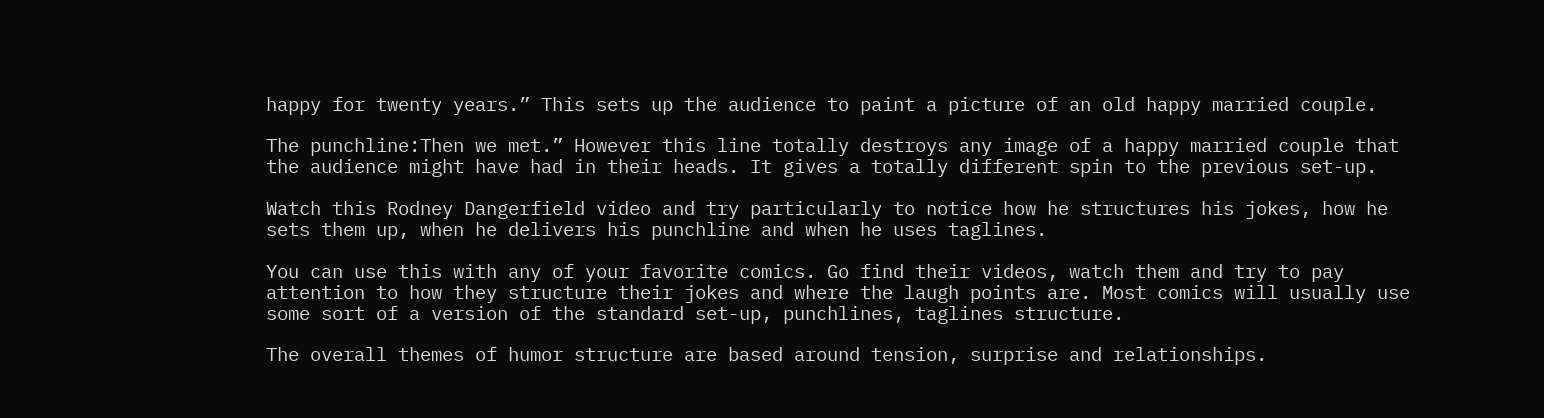happy for twenty years.” This sets up the audience to paint a picture of an old happy married couple.

The punchline:Then we met.” However this line totally destroys any image of a happy married couple that the audience might have had in their heads. It gives a totally different spin to the previous set-up.

Watch this Rodney Dangerfield video and try particularly to notice how he structures his jokes, how he sets them up, when he delivers his punchline and when he uses taglines.

You can use this with any of your favorite comics. Go find their videos, watch them and try to pay attention to how they structure their jokes and where the laugh points are. Most comics will usually use some sort of a version of the standard set-up, punchlines, taglines structure.

The overall themes of humor structure are based around tension, surprise and relationships.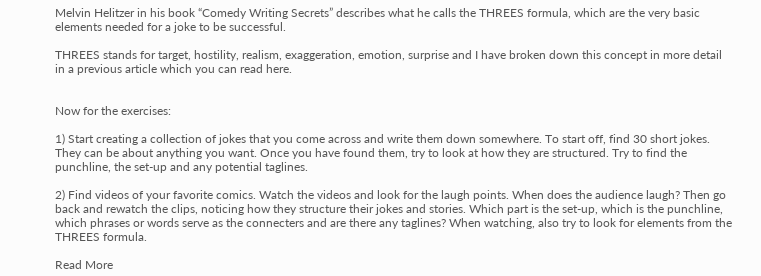Melvin Helitzer in his book “Comedy Writing Secrets” describes what he calls the THREES formula, which are the very basic elements needed for a joke to be successful.

THREES stands for target, hostility, realism, exaggeration, emotion, surprise and I have broken down this concept in more detail in a previous article which you can read here.


Now for the exercises:

1) Start creating a collection of jokes that you come across and write them down somewhere. To start off, find 30 short jokes. They can be about anything you want. Once you have found them, try to look at how they are structured. Try to find the punchline, the set-up and any potential taglines.

2) Find videos of your favorite comics. Watch the videos and look for the laugh points. When does the audience laugh? Then go back and rewatch the clips, noticing how they structure their jokes and stories. Which part is the set-up, which is the punchline, which phrases or words serve as the connecters and are there any taglines? When watching, also try to look for elements from the THREES formula.

Read More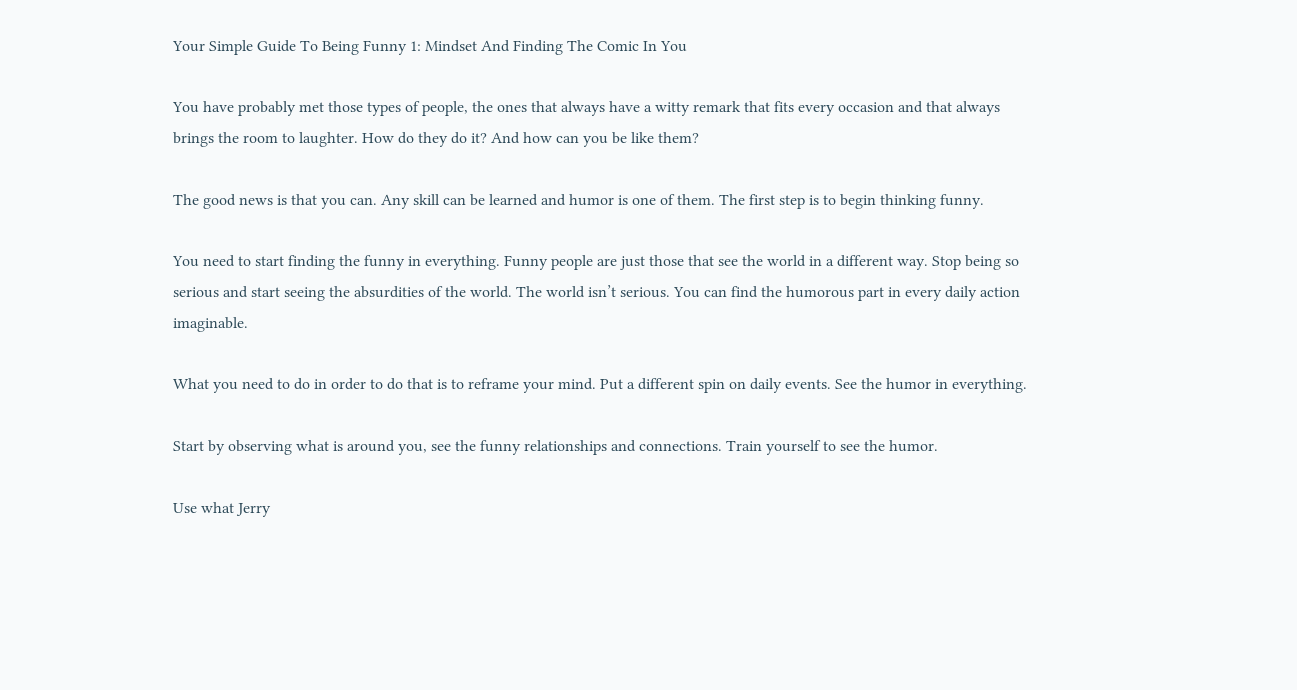Your Simple Guide To Being Funny 1: Mindset And Finding The Comic In You

You have probably met those types of people, the ones that always have a witty remark that fits every occasion and that always brings the room to laughter. How do they do it? And how can you be like them?

The good news is that you can. Any skill can be learned and humor is one of them. The first step is to begin thinking funny.

You need to start finding the funny in everything. Funny people are just those that see the world in a different way. Stop being so serious and start seeing the absurdities of the world. The world isn’t serious. You can find the humorous part in every daily action imaginable.

What you need to do in order to do that is to reframe your mind. Put a different spin on daily events. See the humor in everything.

Start by observing what is around you, see the funny relationships and connections. Train yourself to see the humor.

Use what Jerry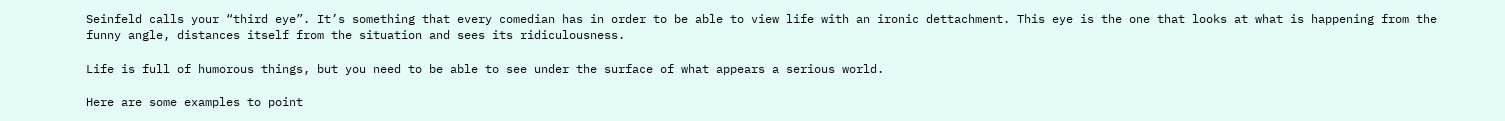Seinfeld calls your “third eye”. It’s something that every comedian has in order to be able to view life with an ironic dettachment. This eye is the one that looks at what is happening from the funny angle, distances itself from the situation and sees its ridiculousness.

Life is full of humorous things, but you need to be able to see under the surface of what appears a serious world.

Here are some examples to point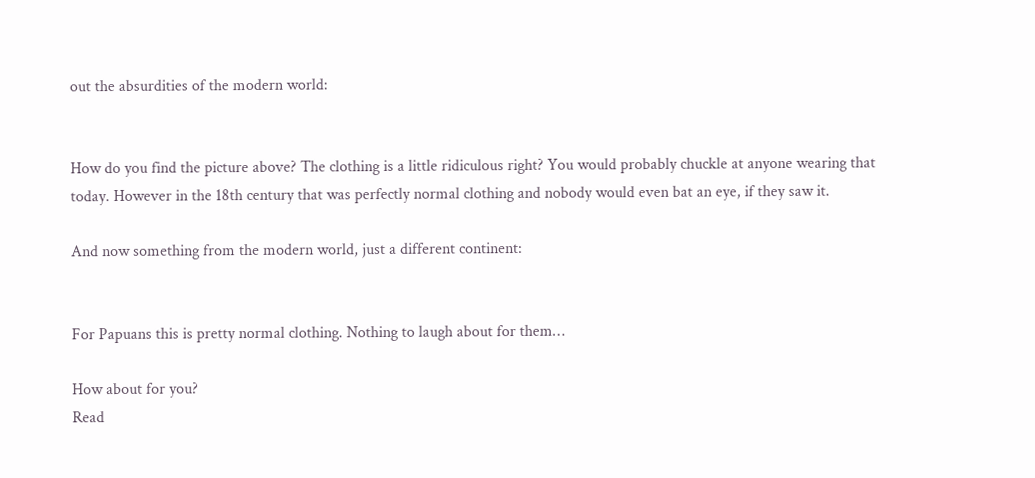out the absurdities of the modern world:


How do you find the picture above? The clothing is a little ridiculous right? You would probably chuckle at anyone wearing that today. However in the 18th century that was perfectly normal clothing and nobody would even bat an eye, if they saw it.

And now something from the modern world, just a different continent:


For Papuans this is pretty normal clothing. Nothing to laugh about for them…

How about for you?
Read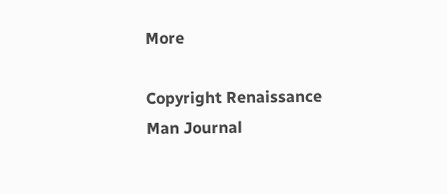More

Copyright Renaissance Man Journal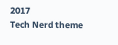2017
Tech Nerd theme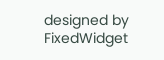designed by FixedWidget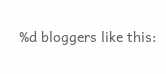%d bloggers like this: